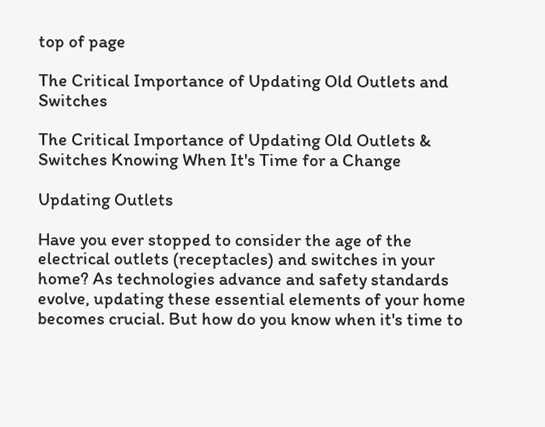top of page

The Critical Importance of Updating Old Outlets and Switches

The Critical Importance of Updating Old Outlets & Switches Knowing When It's Time for a Change

Updating Outlets

Have you ever stopped to consider the age of the electrical outlets (receptacles) and switches in your home? As technologies advance and safety standards evolve, updating these essential elements of your home becomes crucial. But how do you know when it's time to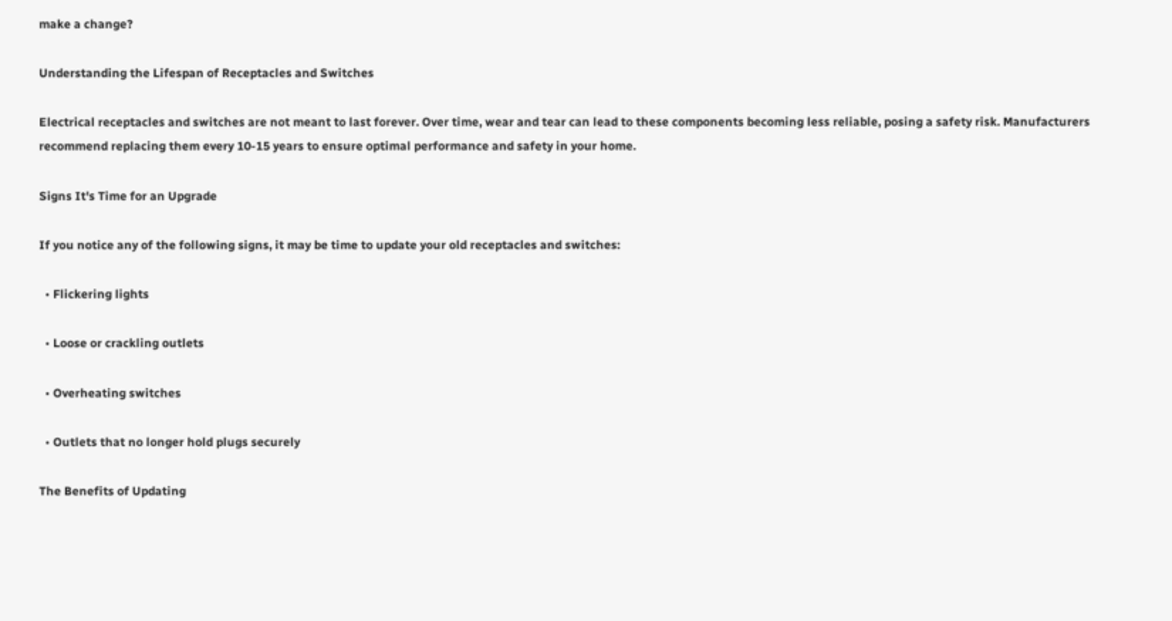make a change?

Understanding the Lifespan of Receptacles and Switches

Electrical receptacles and switches are not meant to last forever. Over time, wear and tear can lead to these components becoming less reliable, posing a safety risk. Manufacturers recommend replacing them every 10-15 years to ensure optimal performance and safety in your home.

Signs It's Time for an Upgrade

If you notice any of the following signs, it may be time to update your old receptacles and switches:

  • Flickering lights

  • Loose or crackling outlets

  • Overheating switches

  • Outlets that no longer hold plugs securely

The Benefits of Updating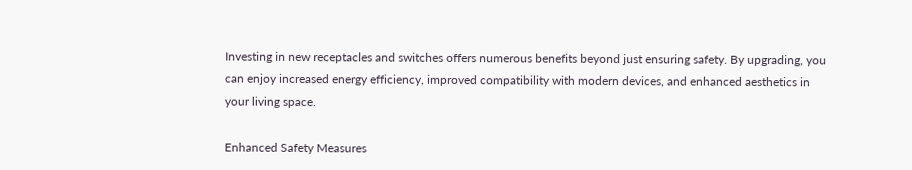Investing in new receptacles and switches offers numerous benefits beyond just ensuring safety. By upgrading, you can enjoy increased energy efficiency, improved compatibility with modern devices, and enhanced aesthetics in your living space.

Enhanced Safety Measures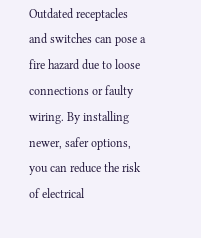Outdated receptacles and switches can pose a fire hazard due to loose connections or faulty wiring. By installing newer, safer options, you can reduce the risk of electrical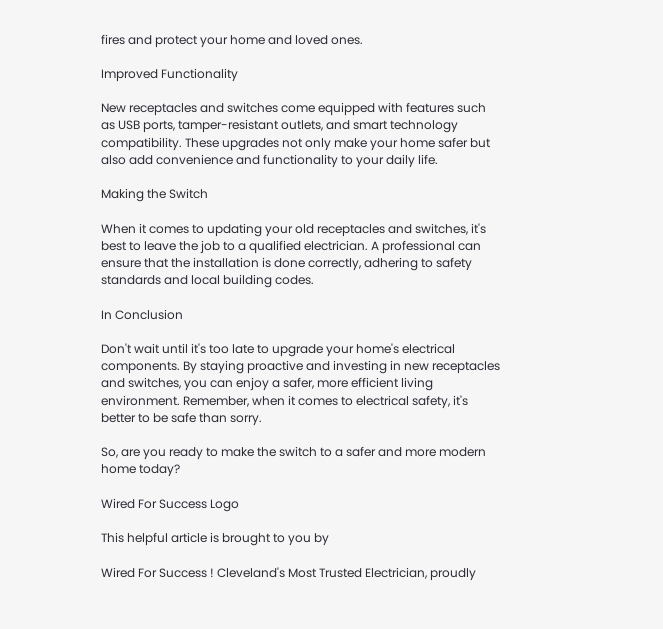fires and protect your home and loved ones.

Improved Functionality

New receptacles and switches come equipped with features such as USB ports, tamper-resistant outlets, and smart technology compatibility. These upgrades not only make your home safer but also add convenience and functionality to your daily life.

Making the Switch

When it comes to updating your old receptacles and switches, it's best to leave the job to a qualified electrician. A professional can ensure that the installation is done correctly, adhering to safety standards and local building codes.

In Conclusion

Don't wait until it's too late to upgrade your home's electrical components. By staying proactive and investing in new receptacles and switches, you can enjoy a safer, more efficient living environment. Remember, when it comes to electrical safety, it's better to be safe than sorry.

So, are you ready to make the switch to a safer and more modern home today?

Wired For Success Logo

This helpful article is brought to you by

Wired For Success ! Cleveland's Most Trusted Electrician, proudly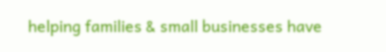helping families & small businesses have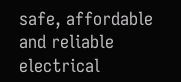safe, affordable and reliable electrical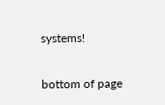systems!


bottom of page